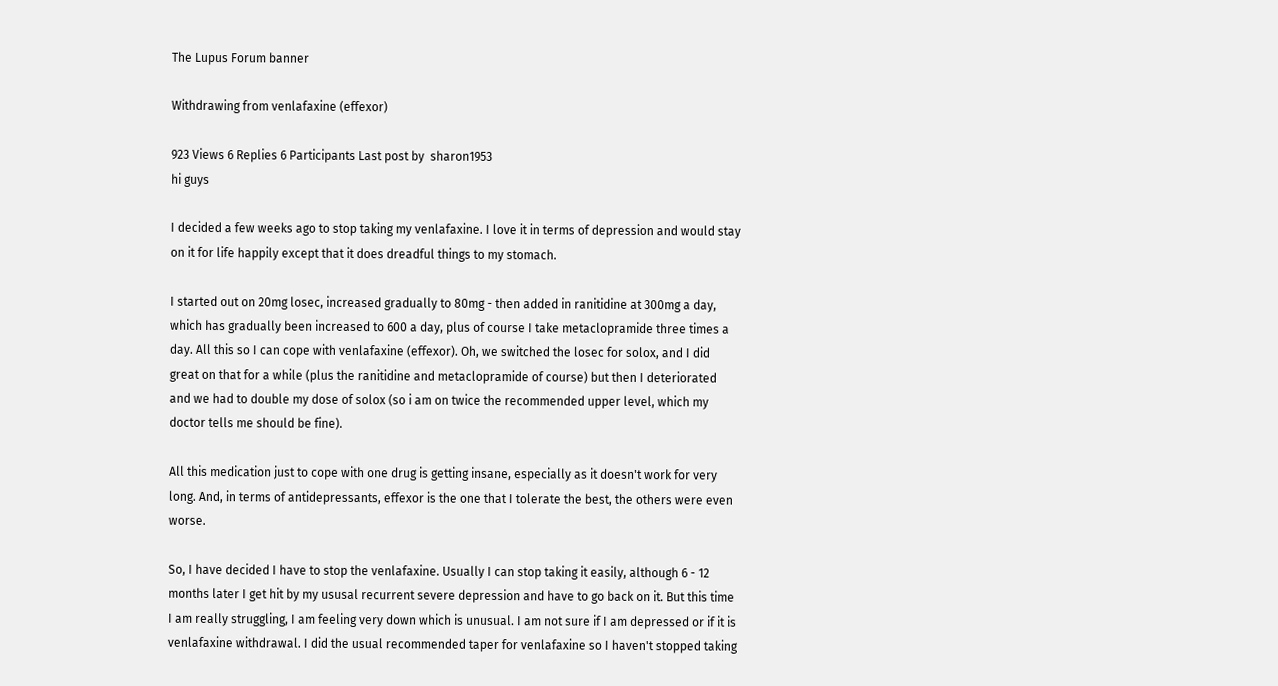The Lupus Forum banner

Withdrawing from venlafaxine (effexor)

923 Views 6 Replies 6 Participants Last post by  sharon1953
hi guys

I decided a few weeks ago to stop taking my venlafaxine. I love it in terms of depression and would stay on it for life happily except that it does dreadful things to my stomach.

I started out on 20mg losec, increased gradually to 80mg - then added in ranitidine at 300mg a day, which has gradually been increased to 600 a day, plus of course I take metaclopramide three times a day. All this so I can cope with venlafaxine (effexor). Oh, we switched the losec for solox, and I did great on that for a while (plus the ranitidine and metaclopramide of course) but then I deteriorated and we had to double my dose of solox (so i am on twice the recommended upper level, which my doctor tells me should be fine).

All this medication just to cope with one drug is getting insane, especially as it doesn't work for very long. And, in terms of antidepressants, effexor is the one that I tolerate the best, the others were even worse.

So, I have decided I have to stop the venlafaxine. Usually I can stop taking it easily, although 6 - 12 months later I get hit by my ususal recurrent severe depression and have to go back on it. But this time I am really struggling, I am feeling very down which is unusual. I am not sure if I am depressed or if it is venlafaxine withdrawal. I did the usual recommended taper for venlafaxine so I haven't stopped taking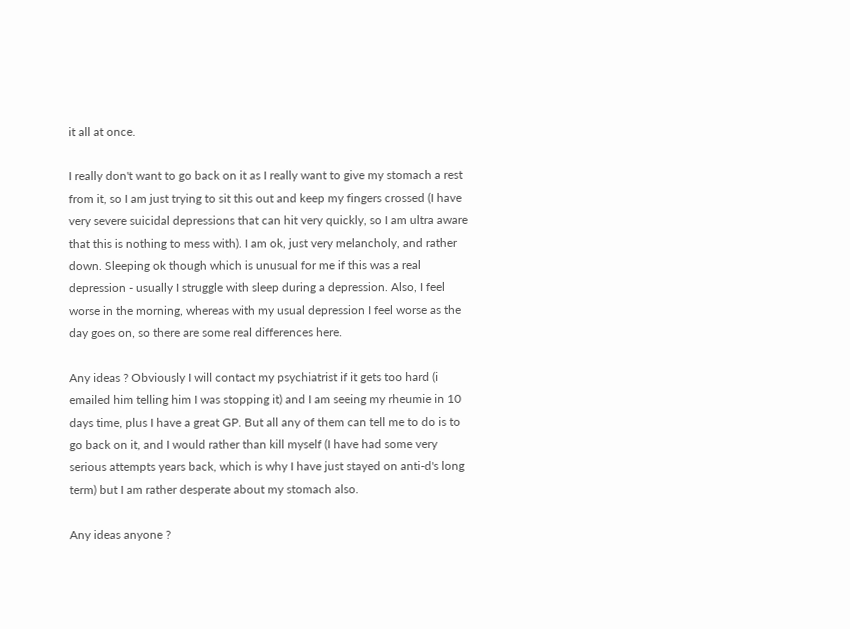it all at once.

I really don't want to go back on it as I really want to give my stomach a rest from it, so I am just trying to sit this out and keep my fingers crossed (I have very severe suicidal depressions that can hit very quickly, so I am ultra aware that this is nothing to mess with). I am ok, just very melancholy, and rather down. Sleeping ok though which is unusual for me if this was a real depression - usually I struggle with sleep during a depression. Also, I feel worse in the morning, whereas with my usual depression I feel worse as the day goes on, so there are some real differences here.

Any ideas ? Obviously I will contact my psychiatrist if it gets too hard (i emailed him telling him I was stopping it) and I am seeing my rheumie in 10 days time, plus I have a great GP. But all any of them can tell me to do is to go back on it, and I would rather than kill myself (I have had some very serious attempts years back, which is why I have just stayed on anti-d's long term) but I am rather desperate about my stomach also.

Any ideas anyone ?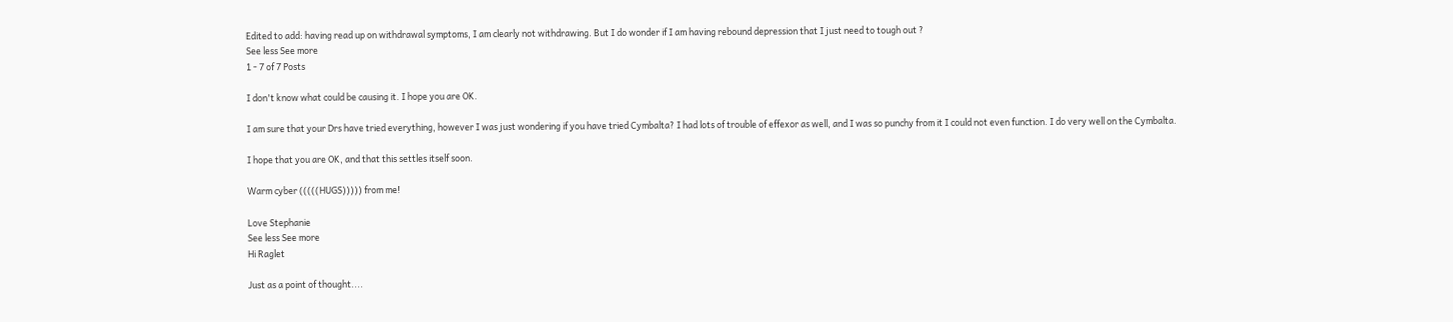Edited to add: having read up on withdrawal symptoms, I am clearly not withdrawing. But I do wonder if I am having rebound depression that I just need to tough out ?
See less See more
1 - 7 of 7 Posts

I don't know what could be causing it. I hope you are OK.

I am sure that your Drs have tried everything, however I was just wondering if you have tried Cymbalta? I had lots of trouble of effexor as well, and I was so punchy from it I could not even function. I do very well on the Cymbalta.

I hope that you are OK, and that this settles itself soon.

Warm cyber (((((HUGS))))) from me!

Love Stephanie
See less See more
Hi Raglet

Just as a point of thought....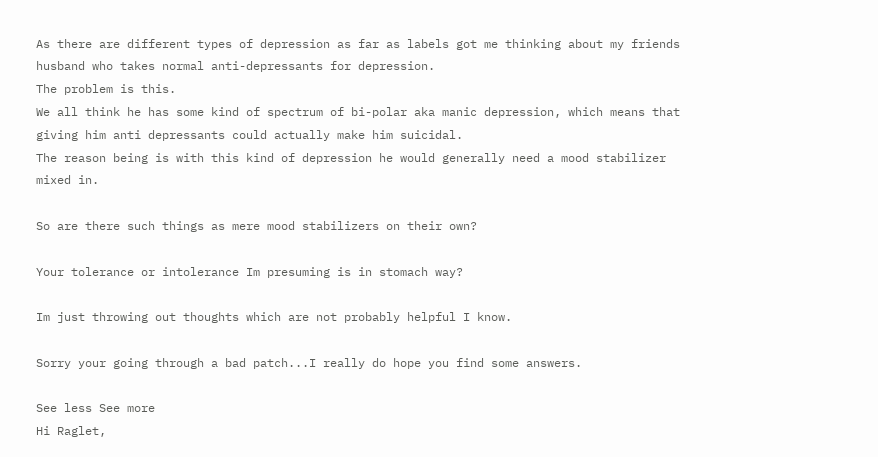As there are different types of depression as far as labels got me thinking about my friends husband who takes normal anti-depressants for depression.
The problem is this.
We all think he has some kind of spectrum of bi-polar aka manic depression, which means that giving him anti depressants could actually make him suicidal.
The reason being is with this kind of depression he would generally need a mood stabilizer mixed in.

So are there such things as mere mood stabilizers on their own?

Your tolerance or intolerance Im presuming is in stomach way?

Im just throwing out thoughts which are not probably helpful I know.

Sorry your going through a bad patch...I really do hope you find some answers.

See less See more
Hi Raglet,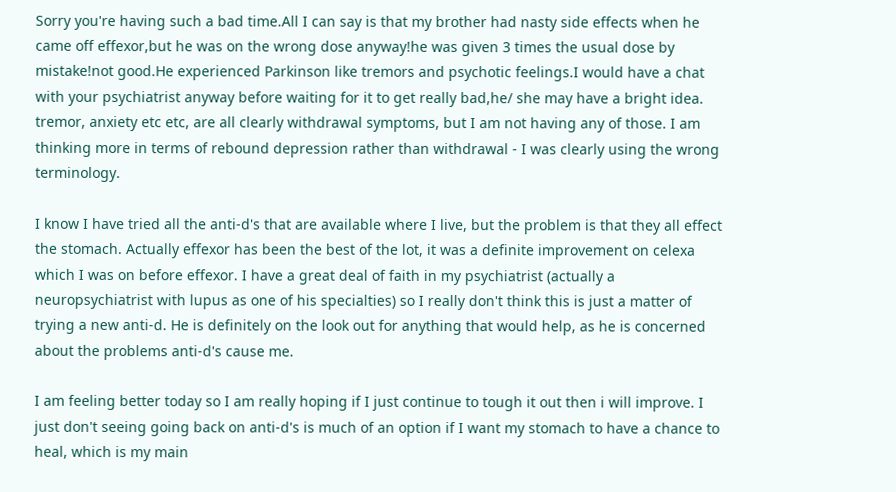Sorry you're having such a bad time.All I can say is that my brother had nasty side effects when he came off effexor,but he was on the wrong dose anyway!he was given 3 times the usual dose by mistake!not good.He experienced Parkinson like tremors and psychotic feelings.I would have a chat with your psychiatrist anyway before waiting for it to get really bad,he/ she may have a bright idea.
tremor, anxiety etc etc, are all clearly withdrawal symptoms, but I am not having any of those. I am thinking more in terms of rebound depression rather than withdrawal - I was clearly using the wrong terminology.

I know I have tried all the anti-d's that are available where I live, but the problem is that they all effect the stomach. Actually effexor has been the best of the lot, it was a definite improvement on celexa which I was on before effexor. I have a great deal of faith in my psychiatrist (actually a neuropsychiatrist with lupus as one of his specialties) so I really don't think this is just a matter of trying a new anti-d. He is definitely on the look out for anything that would help, as he is concerned about the problems anti-d's cause me.

I am feeling better today so I am really hoping if I just continue to tough it out then i will improve. I just don't seeing going back on anti-d's is much of an option if I want my stomach to have a chance to heal, which is my main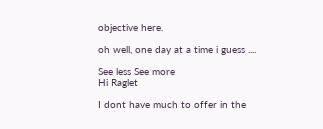objective here.

oh well, one day at a time i guess ....

See less See more
Hi Raglet

I dont have much to offer in the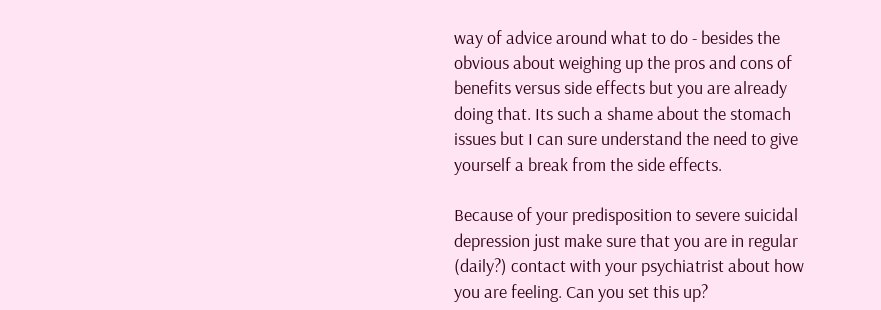way of advice around what to do - besides the obvious about weighing up the pros and cons of benefits versus side effects but you are already doing that. Its such a shame about the stomach issues but I can sure understand the need to give yourself a break from the side effects.

Because of your predisposition to severe suicidal depression just make sure that you are in regular (daily?) contact with your psychiatrist about how you are feeling. Can you set this up?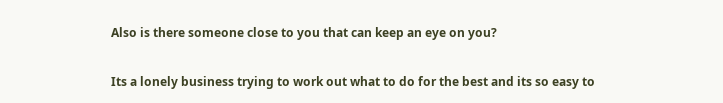Also is there someone close to you that can keep an eye on you?

Its a lonely business trying to work out what to do for the best and its so easy to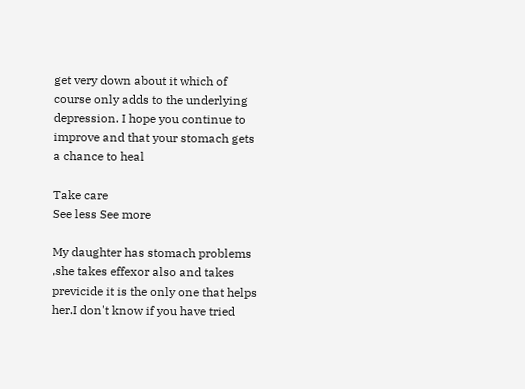get very down about it which of course only adds to the underlying depression. I hope you continue to improve and that your stomach gets a chance to heal

Take care
See less See more

My daughter has stomach problems ,she takes effexor also and takes previcide it is the only one that helps her.I don't know if you have tried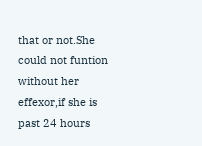that or not.She could not funtion without her effexor,if she is past 24 hours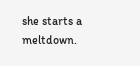she starts a meltdown.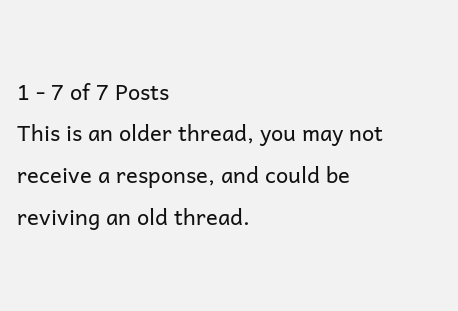1 - 7 of 7 Posts
This is an older thread, you may not receive a response, and could be reviving an old thread.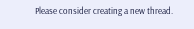Please consider creating a new thread.